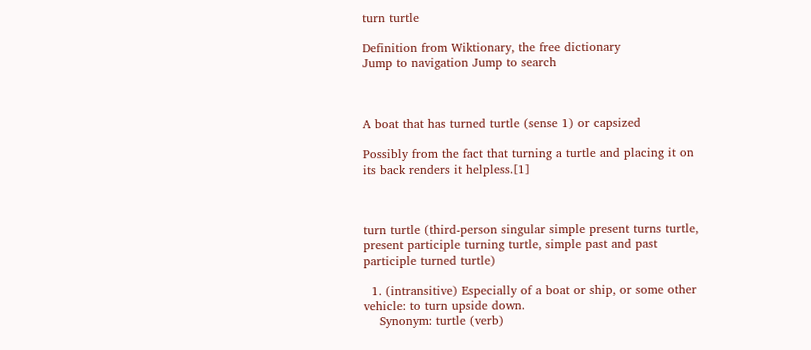turn turtle

Definition from Wiktionary, the free dictionary
Jump to navigation Jump to search



A boat that has turned turtle (sense 1) or capsized

Possibly from the fact that turning a turtle and placing it on its back renders it helpless.[1]



turn turtle (third-person singular simple present turns turtle, present participle turning turtle, simple past and past participle turned turtle)

  1. (intransitive) Especially of a boat or ship, or some other vehicle: to turn upside down.
    Synonym: turtle (verb)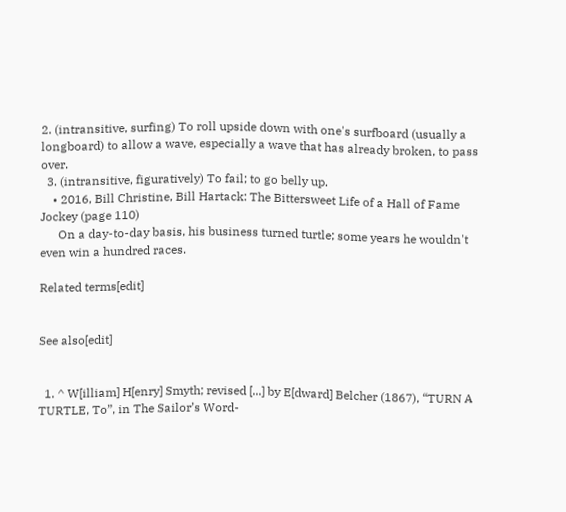2. (intransitive, surfing) To roll upside down with one's surfboard (usually a longboard) to allow a wave, especially a wave that has already broken, to pass over.
  3. (intransitive, figuratively) To fail; to go belly up.
    • 2016, Bill Christine, Bill Hartack: The Bittersweet Life of a Hall of Fame Jockey (page 110)
      On a day-to-day basis, his business turned turtle; some years he wouldn't even win a hundred races.

Related terms[edit]


See also[edit]


  1. ^ W[illiam] H[enry] Smyth; revised [...] by E[dward] Belcher (1867), “TURN A TURTLE, To”, in The Sailor’s Word-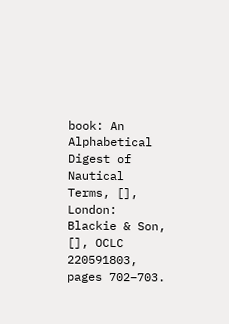book: An Alphabetical Digest of Nautical Terms, [], London: Blackie & Son, [], OCLC 220591803, pages 702–703.